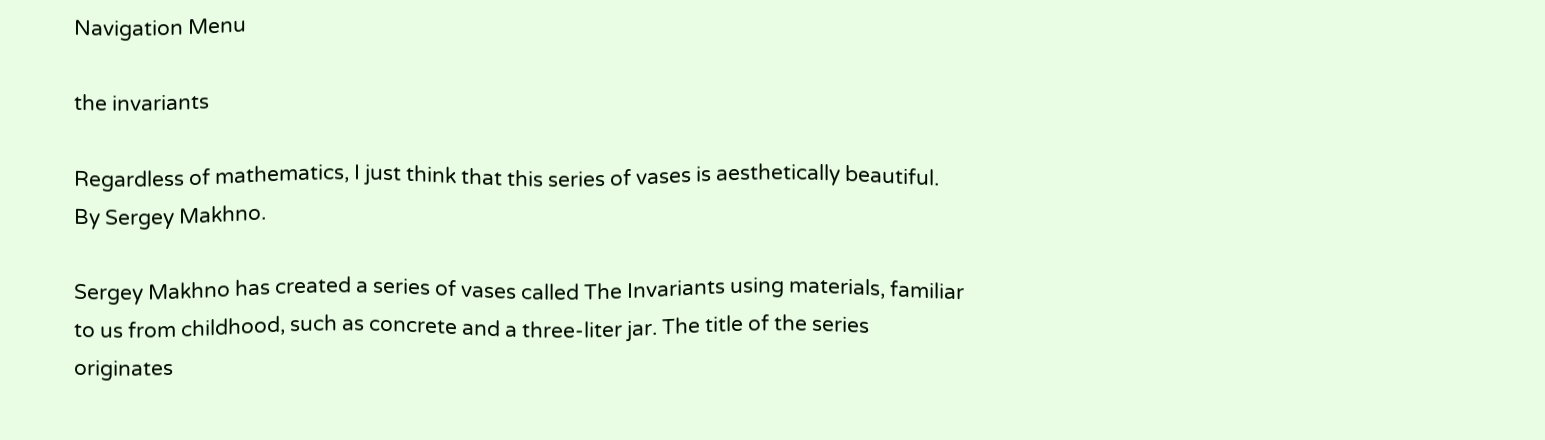Navigation Menu

the invariants

Regardless of mathematics, I just think that this series of vases is aesthetically beautiful. By Sergey Makhno.

Sergey Makhno has created a series of vases called The Invariants using materials, familiar to us from childhood, such as concrete and a three-liter jar. The title of the series originates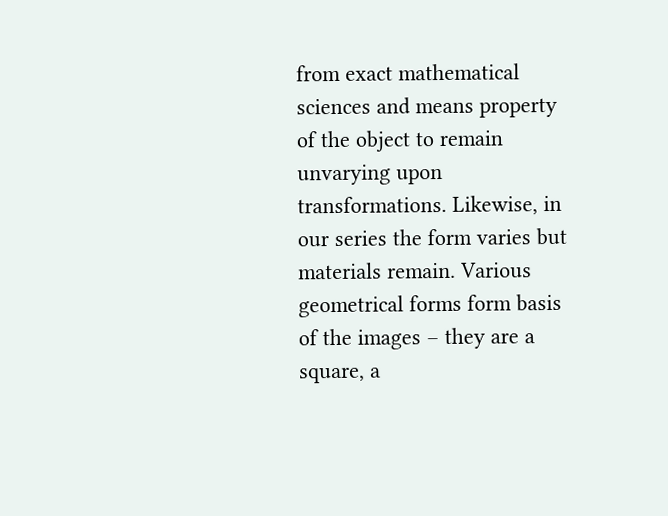from exact mathematical sciences and means property of the object to remain unvarying upon transformations. Likewise, in our series the form varies but materials remain. Various geometrical forms form basis of the images – they are a square, a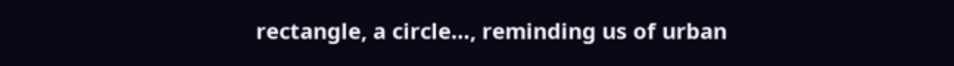rectangle, a circle…, reminding us of urban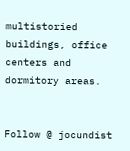multistoried buildings, office centers and dormitory areas.


Follow @ jocundist